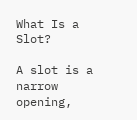What Is a Slot?

A slot is a narrow opening,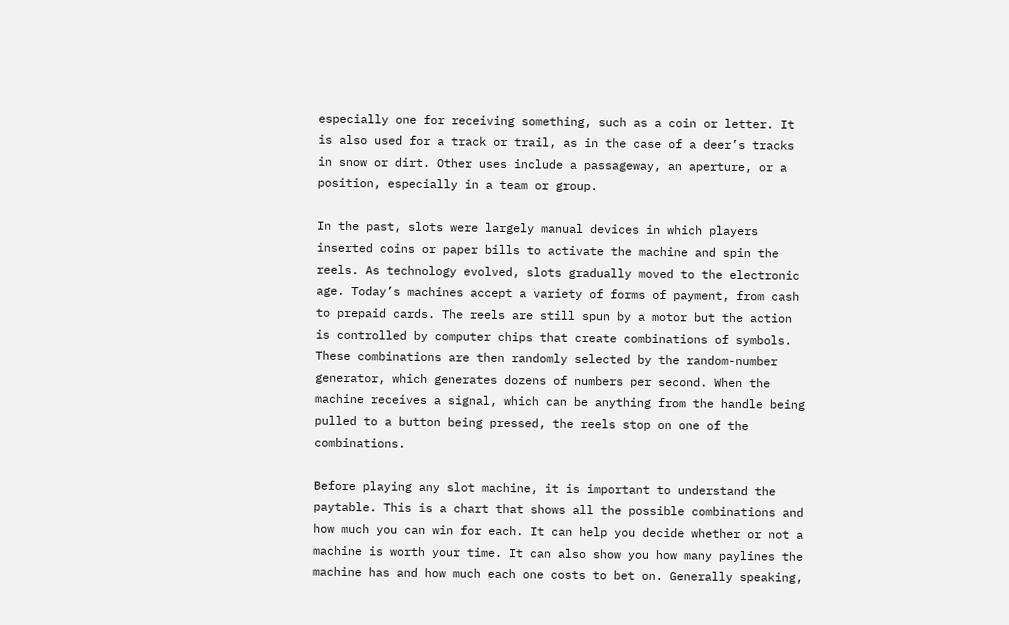especially one for receiving something, such as a coin or letter. It is also used for a track or trail, as in the case of a deer’s tracks in snow or dirt. Other uses include a passageway, an aperture, or a position, especially in a team or group.

In the past, slots were largely manual devices in which players inserted coins or paper bills to activate the machine and spin the reels. As technology evolved, slots gradually moved to the electronic age. Today’s machines accept a variety of forms of payment, from cash to prepaid cards. The reels are still spun by a motor but the action is controlled by computer chips that create combinations of symbols. These combinations are then randomly selected by the random-number generator, which generates dozens of numbers per second. When the machine receives a signal, which can be anything from the handle being pulled to a button being pressed, the reels stop on one of the combinations.

Before playing any slot machine, it is important to understand the paytable. This is a chart that shows all the possible combinations and how much you can win for each. It can help you decide whether or not a machine is worth your time. It can also show you how many paylines the machine has and how much each one costs to bet on. Generally speaking,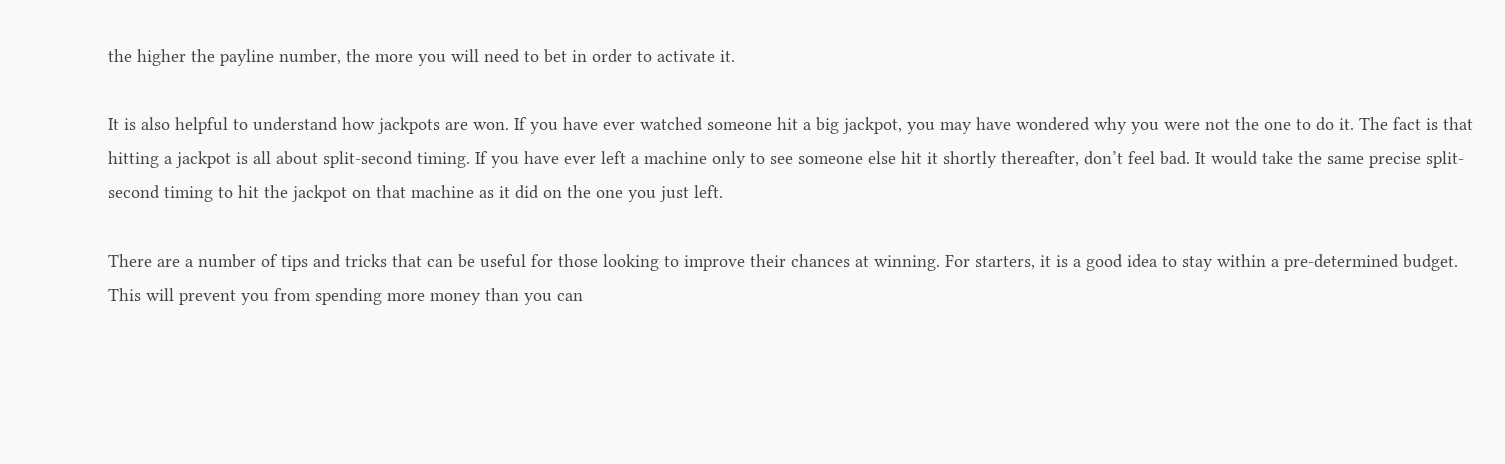the higher the payline number, the more you will need to bet in order to activate it.

It is also helpful to understand how jackpots are won. If you have ever watched someone hit a big jackpot, you may have wondered why you were not the one to do it. The fact is that hitting a jackpot is all about split-second timing. If you have ever left a machine only to see someone else hit it shortly thereafter, don’t feel bad. It would take the same precise split-second timing to hit the jackpot on that machine as it did on the one you just left.

There are a number of tips and tricks that can be useful for those looking to improve their chances at winning. For starters, it is a good idea to stay within a pre-determined budget. This will prevent you from spending more money than you can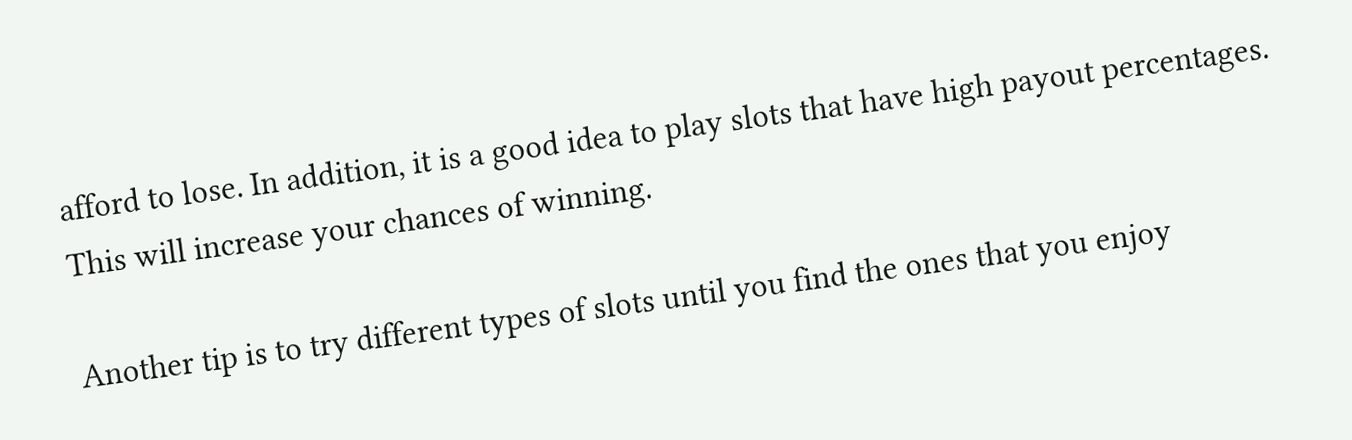afford to lose. In addition, it is a good idea to play slots that have high payout percentages. This will increase your chances of winning.

Another tip is to try different types of slots until you find the ones that you enjoy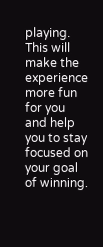playing. This will make the experience more fun for you and help you to stay focused on your goal of winning.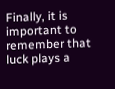Finally, it is important to remember that luck plays a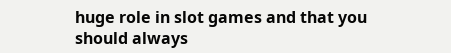huge role in slot games and that you should always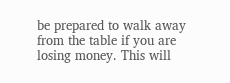be prepared to walk away from the table if you are losing money. This will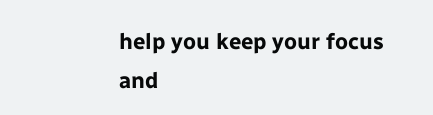help you keep your focus and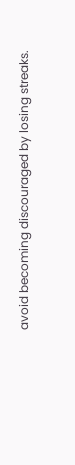avoid becoming discouraged by losing streaks.